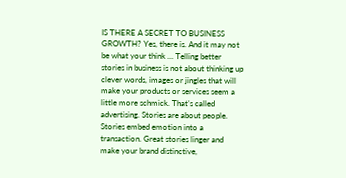IS THERE A SECRET TO BUSINESS GROWTH? Yes, there is. And it may not be what your think … Telling better stories in business is not about thinking up clever words, images or jingles that will make your products or services seem a little more schmick. That’s called advertising. Stories are about people. Stories embed emotion into a transaction. Great stories linger and make your brand distinctive,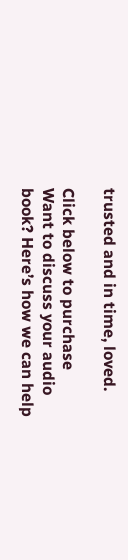trusted and in time, loved.

Click below to purchase
Want to discuss your audio book? Here’s how we can help